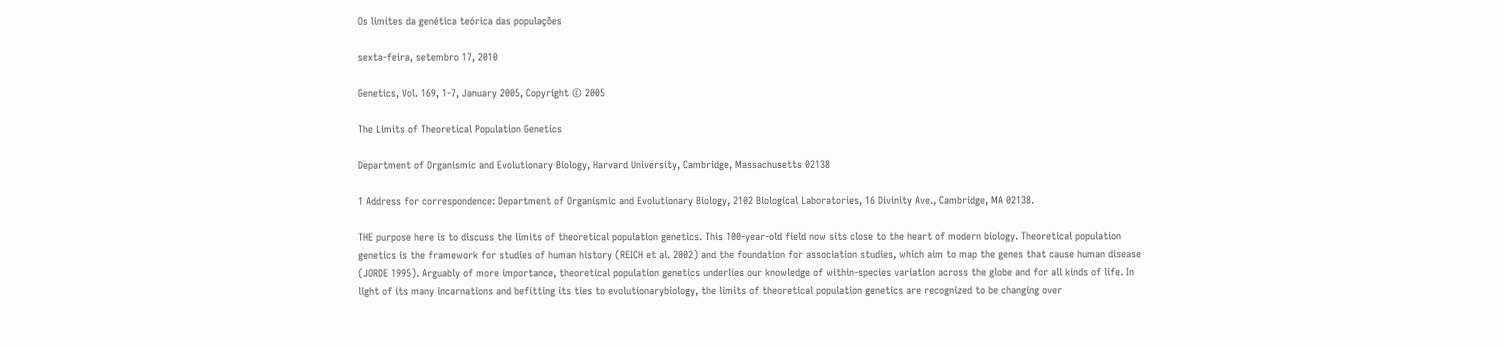Os limites da genética teórica das populações

sexta-feira, setembro 17, 2010

Genetics, Vol. 169, 1-7, January 2005, Copyright © 2005

The Limits of Theoretical Population Genetics

Department of Organismic and Evolutionary Biology, Harvard University, Cambridge, Massachusetts 02138

1 Address for correspondence: Department of Organismic and Evolutionary Biology, 2102 Biological Laboratories, 16 Divinity Ave., Cambridge, MA 02138.

THE purpose here is to discuss the limits of theoretical population genetics. This 100-year-old field now sits close to the heart of modern biology. Theoretical population genetics is the framework for studies of human history (REICH et al. 2002) and the foundation for association studies, which aim to map the genes that cause human disease (JORDE 1995). Arguably of more importance, theoretical population genetics underlies our knowledge of within-species variation across the globe and for all kinds of life. In light of its many incarnations and befitting its ties to evolutionarybiology, the limits of theoretical population genetics are recognized to be changing over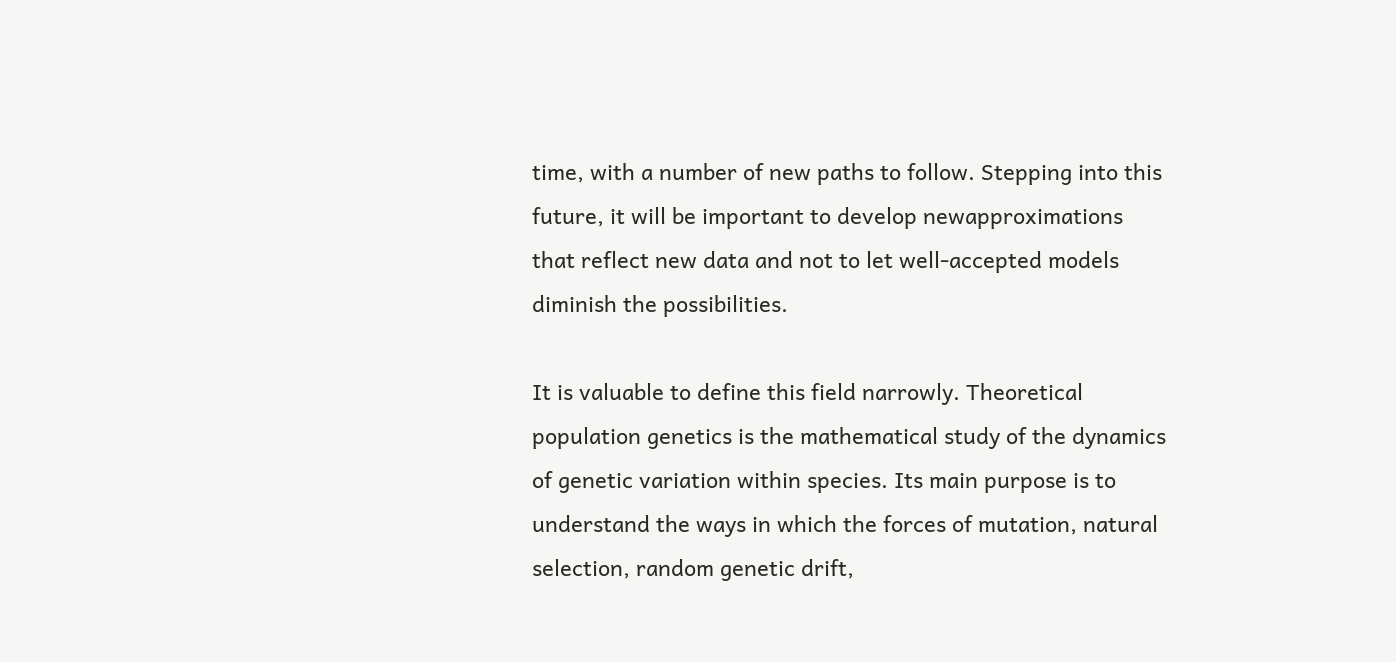time, with a number of new paths to follow. Stepping into this future, it will be important to develop newapproximations that reflect new data and not to let well-accepted models diminish the possibilities.

It is valuable to define this field narrowly. Theoretical population genetics is the mathematical study of the dynamics of genetic variation within species. Its main purpose is to understand the ways in which the forces of mutation, natural selection, random genetic drift,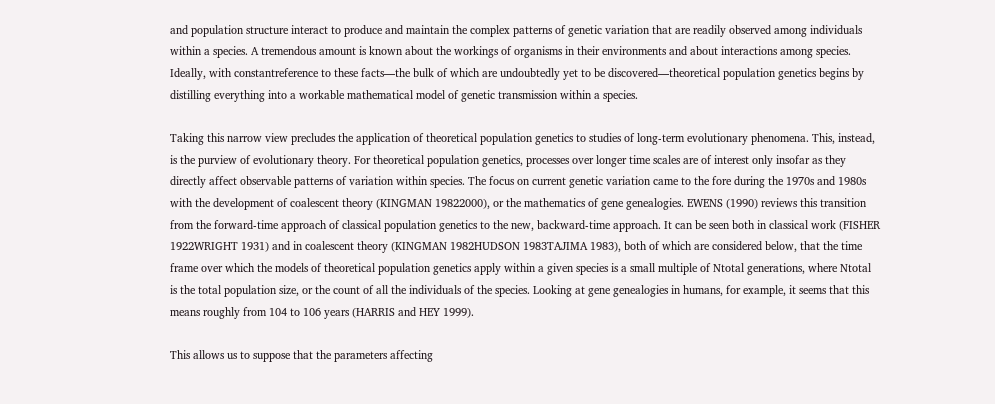and population structure interact to produce and maintain the complex patterns of genetic variation that are readily observed among individuals within a species. A tremendous amount is known about the workings of organisms in their environments and about interactions among species. Ideally, with constantreference to these facts—the bulk of which are undoubtedly yet to be discovered—theoretical population genetics begins by distilling everything into a workable mathematical model of genetic transmission within a species.

Taking this narrow view precludes the application of theoretical population genetics to studies of long-term evolutionary phenomena. This, instead, is the purview of evolutionary theory. For theoretical population genetics, processes over longer time scales are of interest only insofar as they directly affect observable patterns of variation within species. The focus on current genetic variation came to the fore during the 1970s and 1980s with the development of coalescent theory (KINGMAN 19822000), or the mathematics of gene genealogies. EWENS (1990) reviews this transition from the forward-time approach of classical population genetics to the new, backward-time approach. It can be seen both in classical work (FISHER 1922WRIGHT 1931) and in coalescent theory (KINGMAN 1982HUDSON 1983TAJIMA 1983), both of which are considered below, that the time frame over which the models of theoretical population genetics apply within a given species is a small multiple of Ntotal generations, where Ntotal is the total population size, or the count of all the individuals of the species. Looking at gene genealogies in humans, for example, it seems that this means roughly from 104 to 106 years (HARRIS and HEY 1999).

This allows us to suppose that the parameters affecting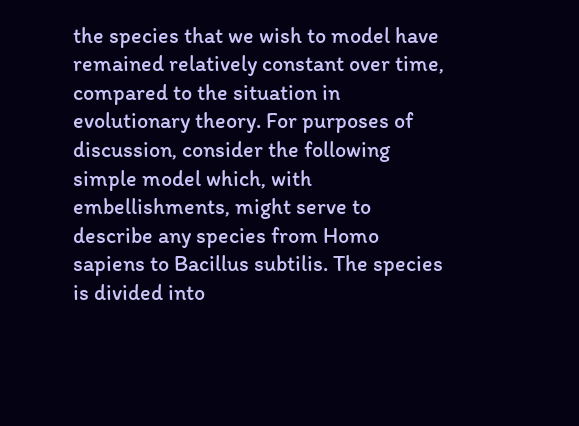the species that we wish to model have remained relatively constant over time, compared to the situation in evolutionary theory. For purposes of discussion, consider the following simple model which, with embellishments, might serve to describe any species from Homo sapiens to Bacillus subtilis. The species is divided into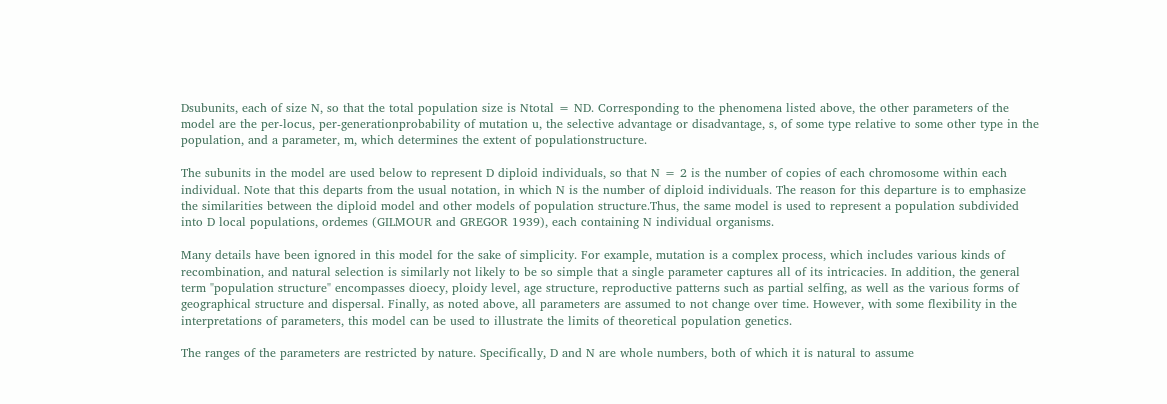Dsubunits, each of size N, so that the total population size is Ntotal = ND. Corresponding to the phenomena listed above, the other parameters of the model are the per-locus, per-generationprobability of mutation u, the selective advantage or disadvantage, s, of some type relative to some other type in the population, and a parameter, m, which determines the extent of populationstructure.

The subunits in the model are used below to represent D diploid individuals, so that N = 2 is the number of copies of each chromosome within each individual. Note that this departs from the usual notation, in which N is the number of diploid individuals. The reason for this departure is to emphasize the similarities between the diploid model and other models of population structure.Thus, the same model is used to represent a population subdivided into D local populations, ordemes (GILMOUR and GREGOR 1939), each containing N individual organisms.

Many details have been ignored in this model for the sake of simplicity. For example, mutation is a complex process, which includes various kinds of recombination, and natural selection is similarly not likely to be so simple that a single parameter captures all of its intricacies. In addition, the general term "population structure" encompasses dioecy, ploidy level, age structure, reproductive patterns such as partial selfing, as well as the various forms of geographical structure and dispersal. Finally, as noted above, all parameters are assumed to not change over time. However, with some flexibility in the interpretations of parameters, this model can be used to illustrate the limits of theoretical population genetics.

The ranges of the parameters are restricted by nature. Specifically, D and N are whole numbers, both of which it is natural to assume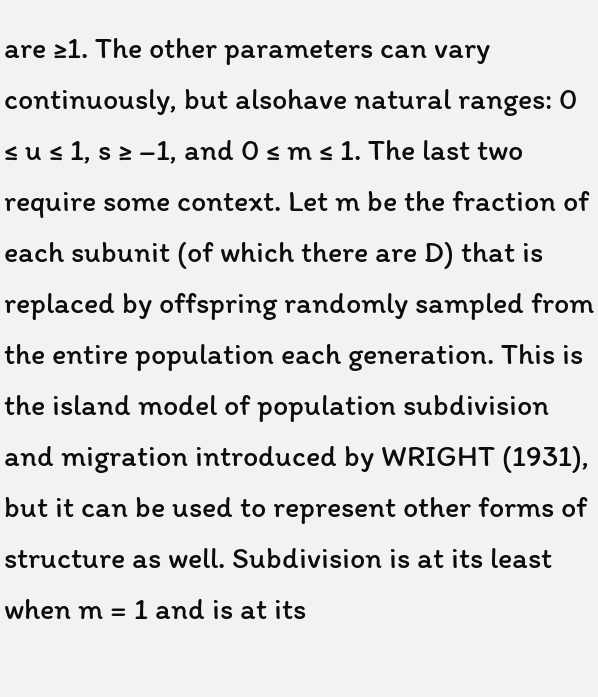are ≥1. The other parameters can vary continuously, but alsohave natural ranges: 0 ≤ u ≤ 1, s ≥ –1, and 0 ≤ m ≤ 1. The last two require some context. Let m be the fraction of each subunit (of which there are D) that is replaced by offspring randomly sampled from the entire population each generation. This is the island model of population subdivision and migration introduced by WRIGHT (1931), but it can be used to represent other forms of structure as well. Subdivision is at its least when m = 1 and is at its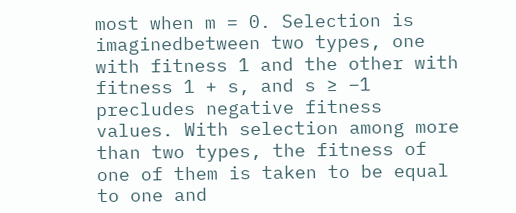most when m = 0. Selection is imaginedbetween two types, one with fitness 1 and the other with fitness 1 + s, and s ≥ –1 precludes negative fitness values. With selection among more than two types, the fitness of one of them is taken to be equal to one and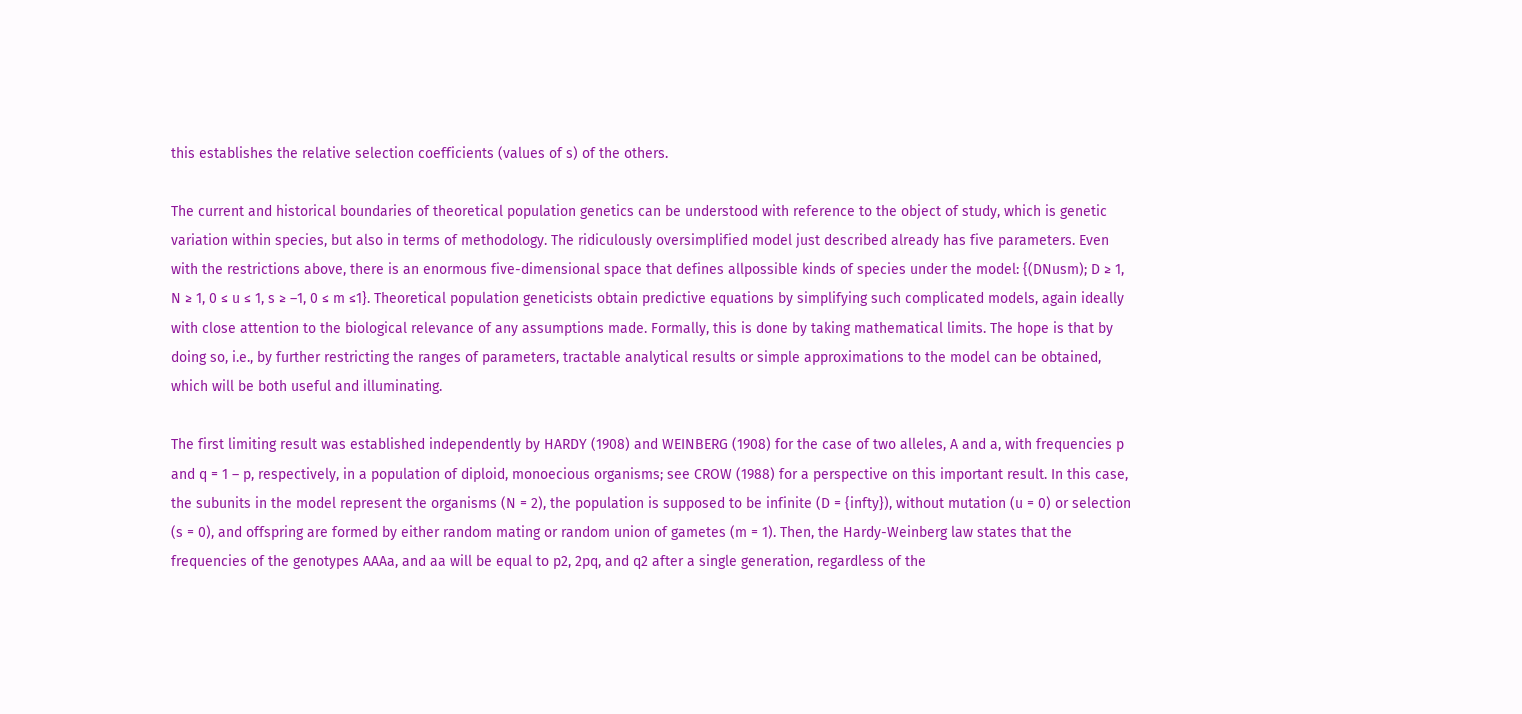this establishes the relative selection coefficients (values of s) of the others.

The current and historical boundaries of theoretical population genetics can be understood with reference to the object of study, which is genetic variation within species, but also in terms of methodology. The ridiculously oversimplified model just described already has five parameters. Even with the restrictions above, there is an enormous five-dimensional space that defines allpossible kinds of species under the model: {(DNusm); D ≥ 1, N ≥ 1, 0 ≤ u ≤ 1, s ≥ –1, 0 ≤ m ≤1}. Theoretical population geneticists obtain predictive equations by simplifying such complicated models, again ideally with close attention to the biological relevance of any assumptions made. Formally, this is done by taking mathematical limits. The hope is that by doing so, i.e., by further restricting the ranges of parameters, tractable analytical results or simple approximations to the model can be obtained, which will be both useful and illuminating.

The first limiting result was established independently by HARDY (1908) and WEINBERG (1908) for the case of two alleles, A and a, with frequencies p and q = 1 – p, respectively, in a population of diploid, monoecious organisms; see CROW (1988) for a perspective on this important result. In this case, the subunits in the model represent the organisms (N = 2), the population is supposed to be infinite (D = {infty}), without mutation (u = 0) or selection (s = 0), and offspring are formed by either random mating or random union of gametes (m = 1). Then, the Hardy-Weinberg law states that the frequencies of the genotypes AAAa, and aa will be equal to p2, 2pq, and q2 after a single generation, regardless of the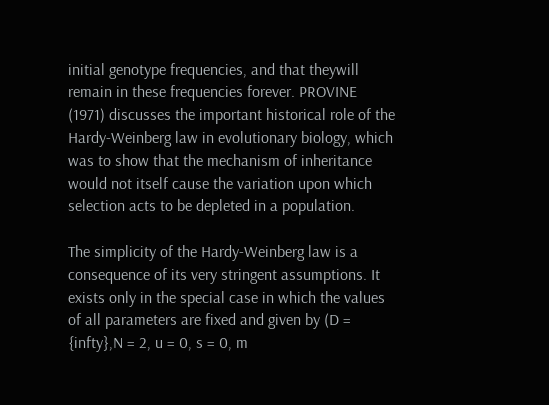initial genotype frequencies, and that theywill remain in these frequencies forever. PROVINE (1971) discusses the important historical role of the Hardy-Weinberg law in evolutionary biology, which was to show that the mechanism of inheritance would not itself cause the variation upon which selection acts to be depleted in a population.

The simplicity of the Hardy-Weinberg law is a consequence of its very stringent assumptions. It exists only in the special case in which the values of all parameters are fixed and given by (D = {infty},N = 2, u = 0, s = 0, m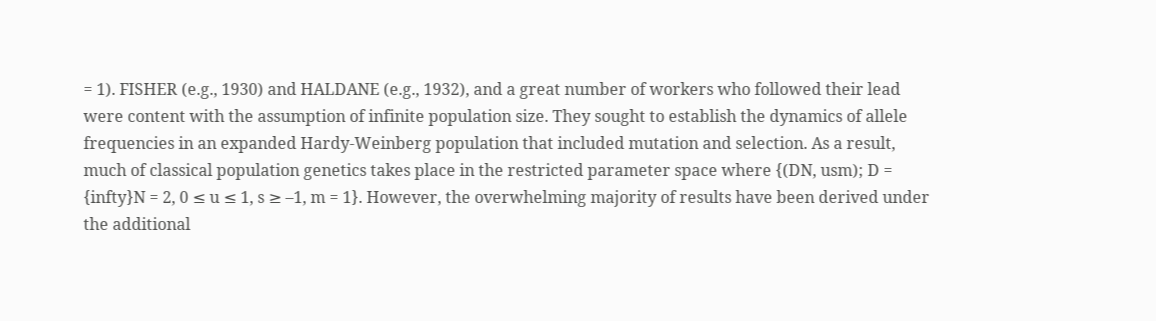= 1). FISHER (e.g., 1930) and HALDANE (e.g., 1932), and a great number of workers who followed their lead were content with the assumption of infinite population size. They sought to establish the dynamics of allele frequencies in an expanded Hardy-Weinberg population that included mutation and selection. As a result, much of classical population genetics takes place in the restricted parameter space where {(DN, usm); D = {infty}N = 2, 0 ≤ u ≤ 1, s ≥ –1, m = 1}. However, the overwhelming majority of results have been derived under the additional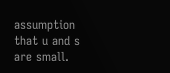assumption that u and s are small.